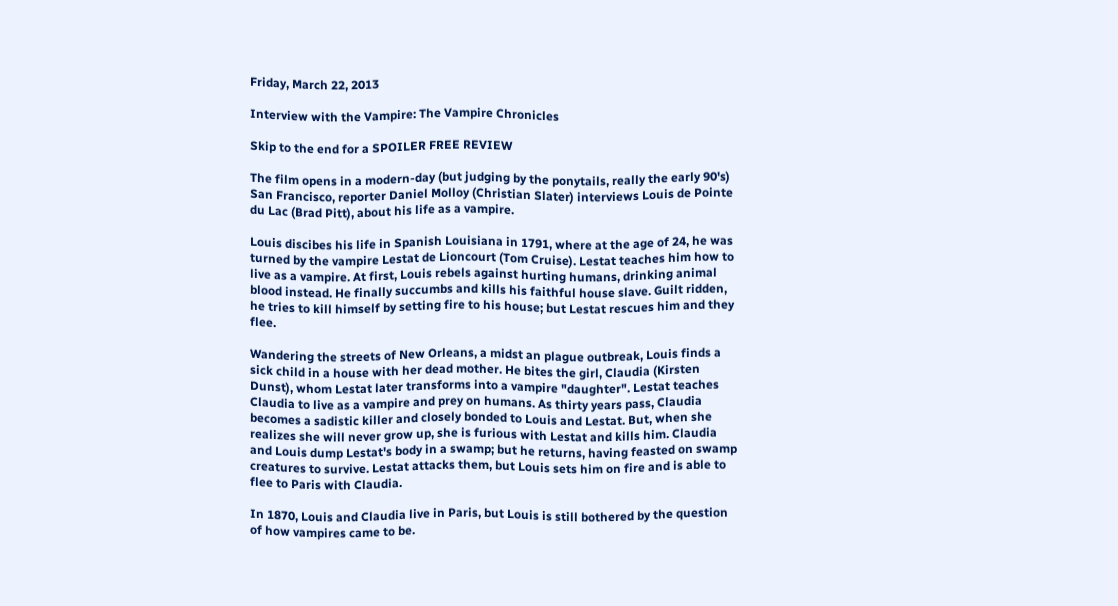Friday, March 22, 2013

Interview with the Vampire: The Vampire Chronicles

Skip to the end for a SPOILER FREE REVIEW

The film opens in a modern-day (but judging by the ponytails, really the early 90's) San Francisco, reporter Daniel Molloy (Christian Slater) interviews Louis de Pointe du Lac (Brad Pitt), about his life as a vampire.

Louis discibes his life in Spanish Louisiana in 1791, where at the age of 24, he was turned by the vampire Lestat de Lioncourt (Tom Cruise). Lestat teaches him how to live as a vampire. At first, Louis rebels against hurting humans, drinking animal blood instead. He finally succumbs and kills his faithful house slave. Guilt ridden, he tries to kill himself by setting fire to his house; but Lestat rescues him and they flee.

Wandering the streets of New Orleans, a midst an plague outbreak, Louis finds a sick child in a house with her dead mother. He bites the girl, Claudia (Kirsten Dunst), whom Lestat later transforms into a vampire "daughter". Lestat teaches Claudia to live as a vampire and prey on humans. As thirty years pass, Claudia becomes a sadistic killer and closely bonded to Louis and Lestat. But, when she realizes she will never grow up, she is furious with Lestat and kills him. Claudia and Louis dump Lestat's body in a swamp; but he returns, having feasted on swamp creatures to survive. Lestat attacks them, but Louis sets him on fire and is able to flee to Paris with Claudia.

In 1870, Louis and Claudia live in Paris, but Louis is still bothered by the question of how vampires came to be.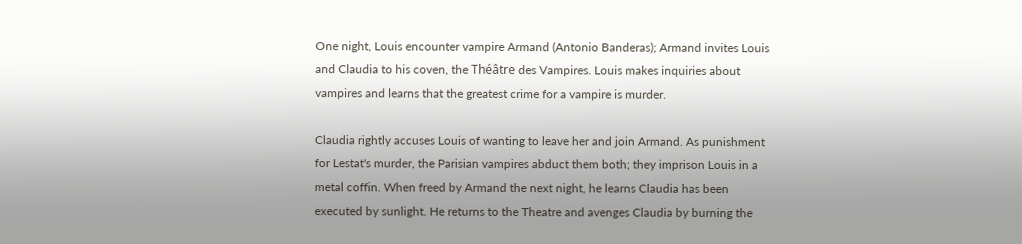One night, Louis encounter vampire Armand (Antonio Banderas); Armand invites Louis and Claudia to his coven, the Théâtre des Vampires. Louis makes inquiries about vampires and learns that the greatest crime for a vampire is murder.

Claudia rightly accuses Louis of wanting to leave her and join Armand. As punishment for Lestat's murder, the Parisian vampires abduct them both; they imprison Louis in a metal coffin. When freed by Armand the next night, he learns Claudia has been executed by sunlight. He returns to the Theatre and avenges Claudia by burning the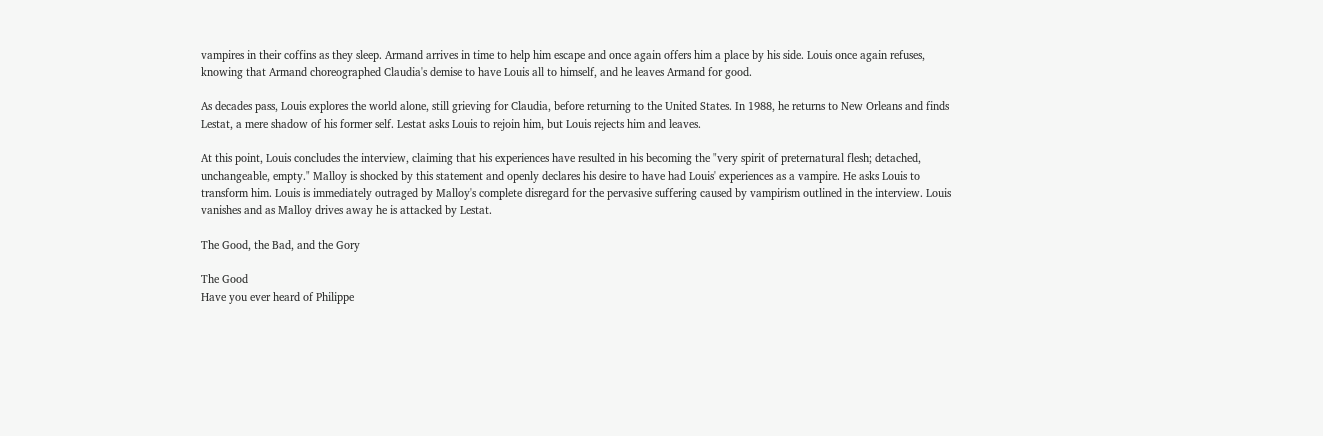vampires in their coffins as they sleep. Armand arrives in time to help him escape and once again offers him a place by his side. Louis once again refuses, knowing that Armand choreographed Claudia's demise to have Louis all to himself, and he leaves Armand for good.

As decades pass, Louis explores the world alone, still grieving for Claudia, before returning to the United States. In 1988, he returns to New Orleans and finds Lestat, a mere shadow of his former self. Lestat asks Louis to rejoin him, but Louis rejects him and leaves.

At this point, Louis concludes the interview, claiming that his experiences have resulted in his becoming the "very spirit of preternatural flesh; detached, unchangeable, empty." Malloy is shocked by this statement and openly declares his desire to have had Louis' experiences as a vampire. He asks Louis to transform him. Louis is immediately outraged by Malloy's complete disregard for the pervasive suffering caused by vampirism outlined in the interview. Louis vanishes and as Malloy drives away he is attacked by Lestat.

The Good, the Bad, and the Gory

The Good
Have you ever heard of Philippe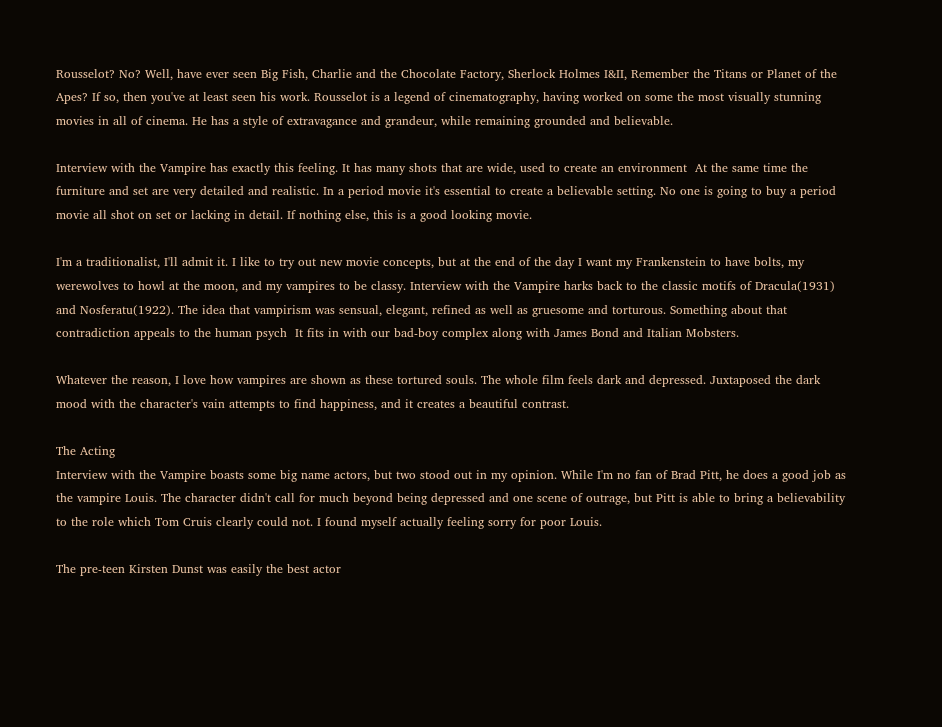Rousselot? No? Well, have ever seen Big Fish, Charlie and the Chocolate Factory, Sherlock Holmes I&II, Remember the Titans or Planet of the Apes? If so, then you've at least seen his work. Rousselot is a legend of cinematography, having worked on some the most visually stunning movies in all of cinema. He has a style of extravagance and grandeur, while remaining grounded and believable.

Interview with the Vampire has exactly this feeling. It has many shots that are wide, used to create an environment  At the same time the furniture and set are very detailed and realistic. In a period movie it's essential to create a believable setting. No one is going to buy a period movie all shot on set or lacking in detail. If nothing else, this is a good looking movie.

I'm a traditionalist, I'll admit it. I like to try out new movie concepts, but at the end of the day I want my Frankenstein to have bolts, my werewolves to howl at the moon, and my vampires to be classy. Interview with the Vampire harks back to the classic motifs of Dracula(1931) and Nosferatu(1922). The idea that vampirism was sensual, elegant, refined as well as gruesome and torturous. Something about that contradiction appeals to the human psych  It fits in with our bad-boy complex along with James Bond and Italian Mobsters.

Whatever the reason, I love how vampires are shown as these tortured souls. The whole film feels dark and depressed. Juxtaposed the dark mood with the character's vain attempts to find happiness, and it creates a beautiful contrast.

The Acting
Interview with the Vampire boasts some big name actors, but two stood out in my opinion. While I'm no fan of Brad Pitt, he does a good job as the vampire Louis. The character didn't call for much beyond being depressed and one scene of outrage, but Pitt is able to bring a believability to the role which Tom Cruis clearly could not. I found myself actually feeling sorry for poor Louis.

The pre-teen Kirsten Dunst was easily the best actor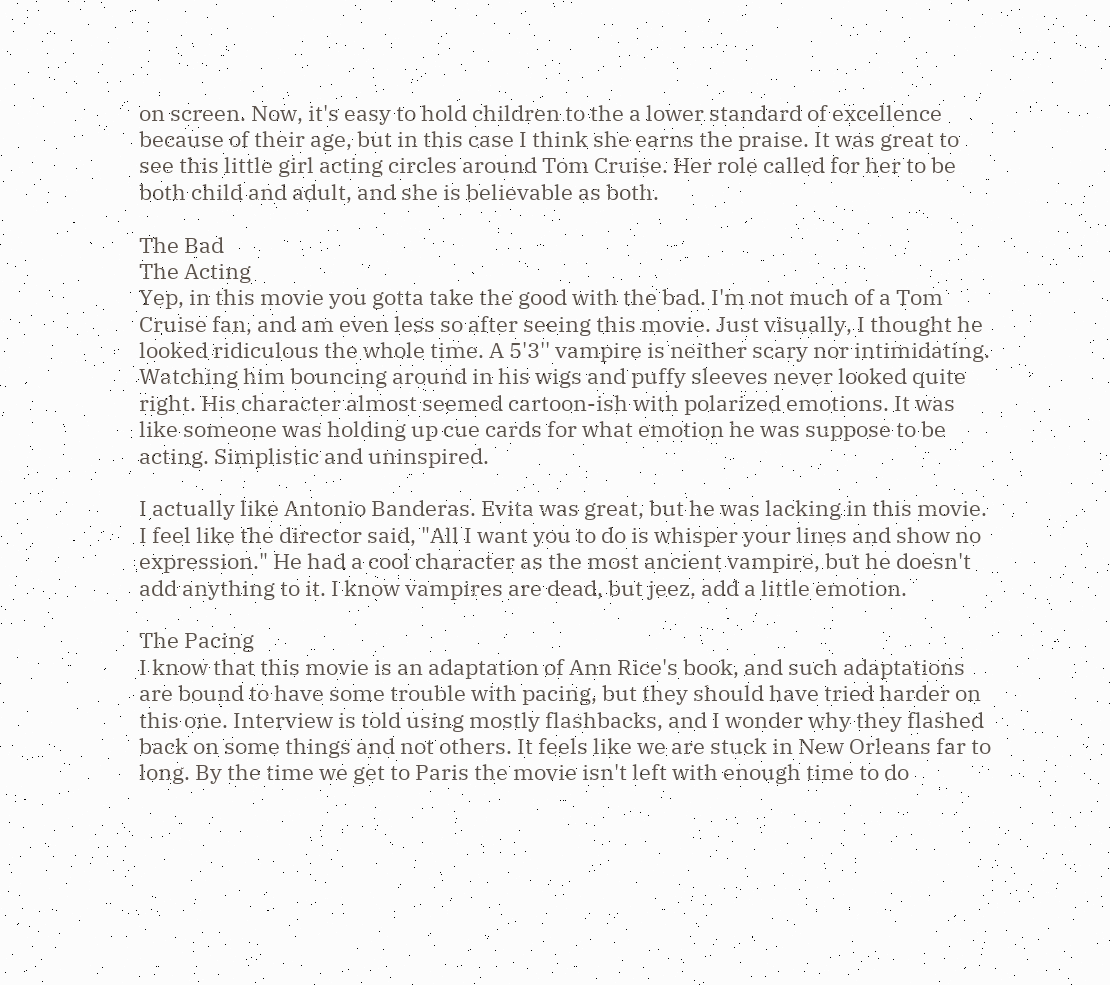on screen. Now, it's easy to hold children to the a lower standard of excellence because of their age, but in this case I think she earns the praise. It was great to see this little girl acting circles around Tom Cruise. Her role called for her to be both child and adult, and she is believable as both.

The Bad
The Acting
Yep, in this movie you gotta take the good with the bad. I'm not much of a Tom Cruise fan, and am even less so after seeing this movie. Just visually, I thought he looked ridiculous the whole time. A 5'3'' vampire is neither scary nor intimidating. Watching him bouncing around in his wigs and puffy sleeves never looked quite right. His character almost seemed cartoon-ish with polarized emotions. It was like someone was holding up cue cards for what emotion he was suppose to be acting. Simplistic and uninspired.

I actually like Antonio Banderas. Evita was great, but he was lacking in this movie. I feel like the director said, "All I want you to do is whisper your lines and show no expression." He had a cool character as the most ancient vampire, but he doesn't add anything to it. I know vampires are dead, but jeez, add a little emotion.

The Pacing
I know that this movie is an adaptation of Ann Rice's book, and such adaptations are bound to have some trouble with pacing, but they should have tried harder on this one. Interview is told using mostly flashbacks, and I wonder why they flashed back on some things and not others. It feels like we are stuck in New Orleans far to long. By the time we get to Paris the movie isn't left with enough time to do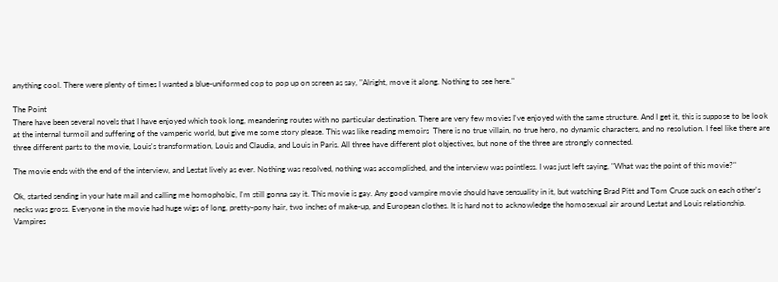anything cool. There were plenty of times I wanted a blue-uniformed cop to pop up on screen as say, "Alright, move it along. Nothing to see here."

The Point
There have been several novels that I have enjoyed which took long, meandering routes with no particular destination. There are very few movies I've enjoyed with the same structure. And I get it, this is suppose to be look at the internal turmoil and suffering of the vamperic world, but give me some story please. This was like reading memoirs  There is no true villain, no true hero, no dynamic characters, and no resolution. I feel like there are three different parts to the movie, Louis's transformation, Louis and Claudia, and Louis in Paris. All three have different plot objectives, but none of the three are strongly connected.

The movie ends with the end of the interview, and Lestat lively as ever. Nothing was resolved, nothing was accomplished, and the interview was pointless. I was just left saying, "What was the point of this movie?"

Ok, started sending in your hate mail and calling me homophobic, I'm still gonna say it. This movie is gay. Any good vampire movie should have sensuality in it, but watching Brad Pitt and Tom Cruse suck on each other's necks was gross. Everyone in the movie had huge wigs of long, pretty-pony hair, two inches of make-up, and European clothes. It is hard not to acknowledge the homosexual air around Lestat and Louis relationship. Vampires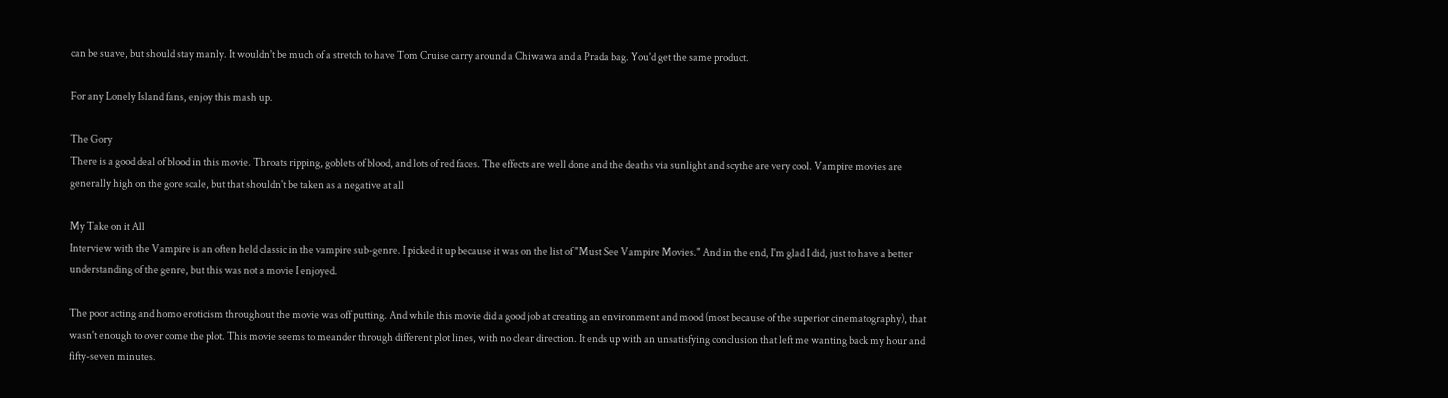can be suave, but should stay manly. It wouldn't be much of a stretch to have Tom Cruise carry around a Chiwawa and a Prada bag. You'd get the same product.

For any Lonely Island fans, enjoy this mash up.

The Gory
There is a good deal of blood in this movie. Throats ripping, goblets of blood, and lots of red faces. The effects are well done and the deaths via sunlight and scythe are very cool. Vampire movies are generally high on the gore scale, but that shouldn't be taken as a negative at all

My Take on it All
Interview with the Vampire is an often held classic in the vampire sub-genre. I picked it up because it was on the list of "Must See Vampire Movies." And in the end, I'm glad I did, just to have a better understanding of the genre, but this was not a movie I enjoyed.

The poor acting and homo eroticism throughout the movie was off putting. And while this movie did a good job at creating an environment and mood (most because of the superior cinematography), that wasn't enough to over come the plot. This movie seems to meander through different plot lines, with no clear direction. It ends up with an unsatisfying conclusion that left me wanting back my hour and fifty-seven minutes.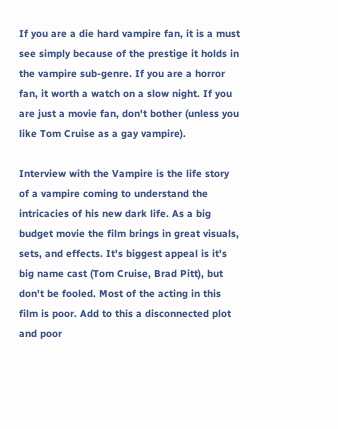If you are a die hard vampire fan, it is a must see simply because of the prestige it holds in the vampire sub-genre. If you are a horror fan, it worth a watch on a slow night. If you are just a movie fan, don't bother (unless you like Tom Cruise as a gay vampire).

Interview with the Vampire is the life story of a vampire coming to understand the intricacies of his new dark life. As a big budget movie the film brings in great visuals, sets, and effects. It's biggest appeal is it's big name cast (Tom Cruise, Brad Pitt), but don't be fooled. Most of the acting in this film is poor. Add to this a disconnected plot and poor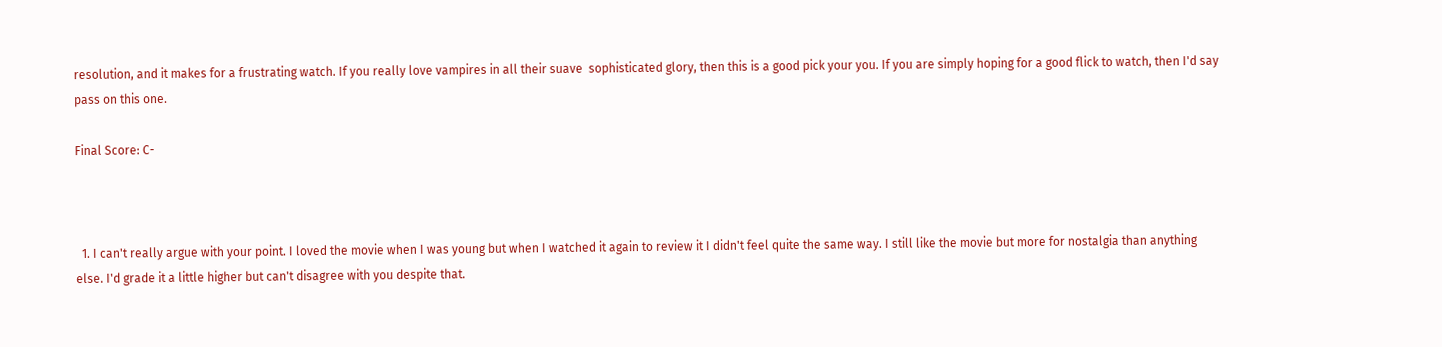resolution, and it makes for a frustrating watch. If you really love vampires in all their suave  sophisticated glory, then this is a good pick your you. If you are simply hoping for a good flick to watch, then I'd say pass on this one.

Final Score: C-



  1. I can't really argue with your point. I loved the movie when I was young but when I watched it again to review it I didn't feel quite the same way. I still like the movie but more for nostalgia than anything else. I'd grade it a little higher but can't disagree with you despite that.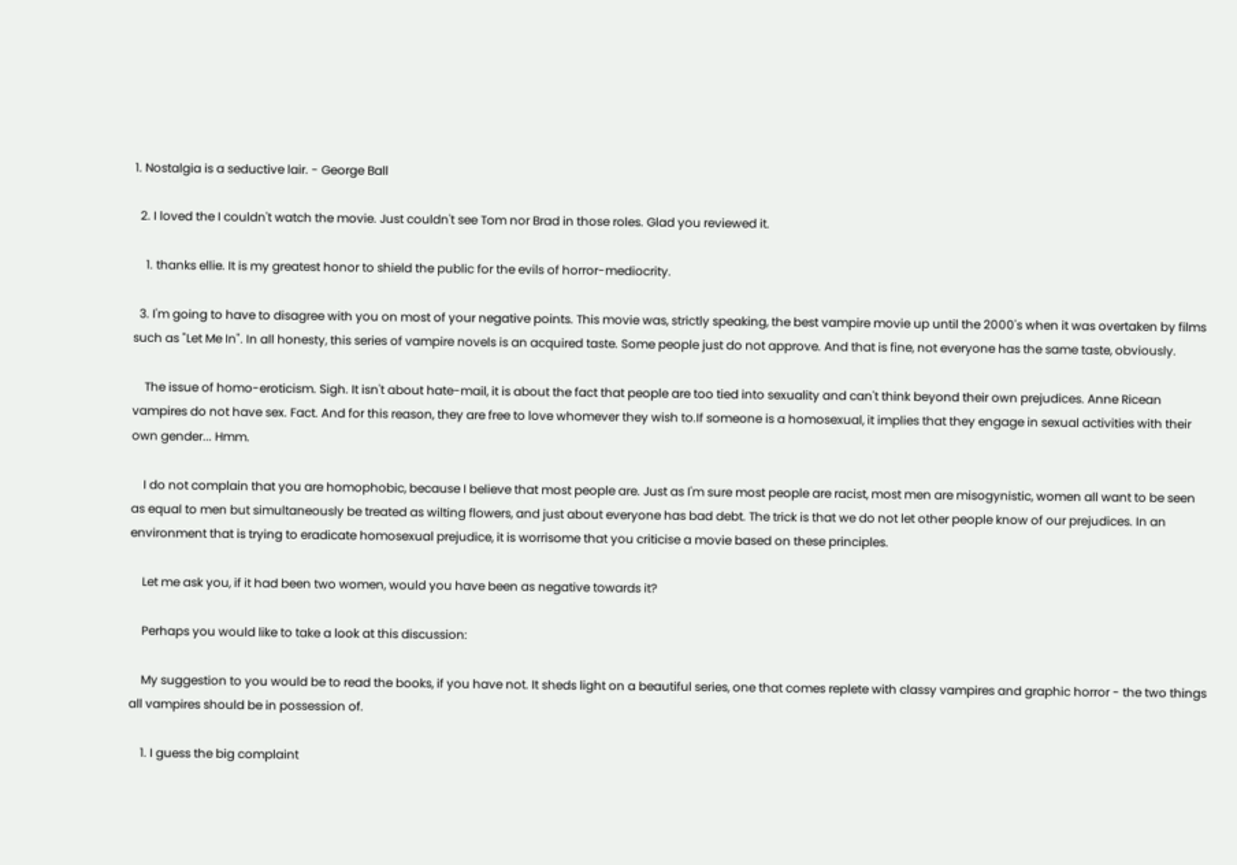1. Nostalgia is a seductive lair. - George Ball

  2. I loved the I couldn't watch the movie. Just couldn't see Tom nor Brad in those roles. Glad you reviewed it.

    1. thanks ellie. It is my greatest honor to shield the public for the evils of horror-mediocrity.

  3. I'm going to have to disagree with you on most of your negative points. This movie was, strictly speaking, the best vampire movie up until the 2000's when it was overtaken by films such as "Let Me In". In all honesty, this series of vampire novels is an acquired taste. Some people just do not approve. And that is fine, not everyone has the same taste, obviously.

    The issue of homo-eroticism. Sigh. It isn't about hate-mail, it is about the fact that people are too tied into sexuality and can't think beyond their own prejudices. Anne Ricean vampires do not have sex. Fact. And for this reason, they are free to love whomever they wish to.If someone is a homosexual, it implies that they engage in sexual activities with their own gender... Hmm.

    I do not complain that you are homophobic, because I believe that most people are. Just as I'm sure most people are racist, most men are misogynistic, women all want to be seen as equal to men but simultaneously be treated as wilting flowers, and just about everyone has bad debt. The trick is that we do not let other people know of our prejudices. In an environment that is trying to eradicate homosexual prejudice, it is worrisome that you criticise a movie based on these principles.

    Let me ask you, if it had been two women, would you have been as negative towards it?

    Perhaps you would like to take a look at this discussion:

    My suggestion to you would be to read the books, if you have not. It sheds light on a beautiful series, one that comes replete with classy vampires and graphic horror - the two things all vampires should be in possession of.

    1. I guess the big complaint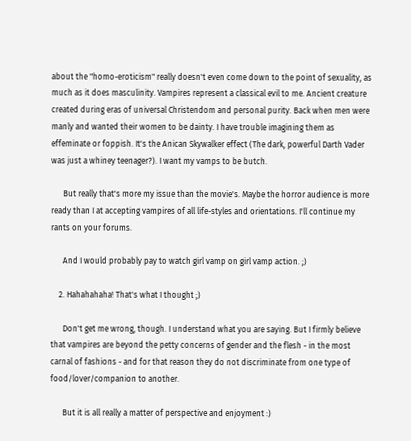about the "homo-eroticism" really doesn't even come down to the point of sexuality, as much as it does masculinity. Vampires represent a classical evil to me. Ancient creature created during eras of universal Christendom and personal purity. Back when men were manly and wanted their women to be dainty. I have trouble imagining them as effeminate or foppish. It's the Anican Skywalker effect (The dark, powerful Darth Vader was just a whiney teenager?). I want my vamps to be butch.

      But really that's more my issue than the movie's. Maybe the horror audience is more ready than I at accepting vampires of all life-styles and orientations. I'll continue my rants on your forums.

      And I would probably pay to watch girl vamp on girl vamp action. ;)

    2. Hahahahaha! That's what I thought ;)

      Don't get me wrong, though. I understand what you are saying. But I firmly believe that vampires are beyond the petty concerns of gender and the flesh - in the most carnal of fashions - and for that reason they do not discriminate from one type of food/lover/companion to another.

      But it is all really a matter of perspective and enjoyment :)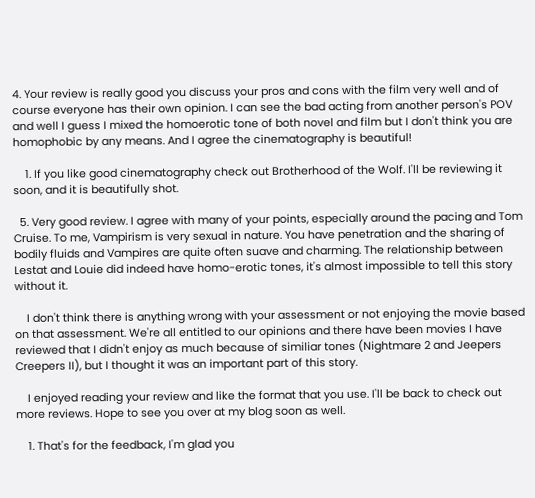4. Your review is really good you discuss your pros and cons with the film very well and of course everyone has their own opinion. I can see the bad acting from another person's POV and well I guess I mixed the homoerotic tone of both novel and film but I don't think you are homophobic by any means. And I agree the cinematography is beautiful!

    1. If you like good cinematography check out Brotherhood of the Wolf. I'll be reviewing it soon, and it is beautifully shot.

  5. Very good review. I agree with many of your points, especially around the pacing and Tom Cruise. To me, Vampirism is very sexual in nature. You have penetration and the sharing of bodily fluids and Vampires are quite often suave and charming. The relationship between Lestat and Louie did indeed have homo-erotic tones, it's almost impossible to tell this story without it.

    I don't think there is anything wrong with your assessment or not enjoying the movie based on that assessment. We're all entitled to our opinions and there have been movies I have reviewed that I didn't enjoy as much because of similiar tones (Nightmare 2 and Jeepers Creepers II), but I thought it was an important part of this story.

    I enjoyed reading your review and like the format that you use. I'll be back to check out more reviews. Hope to see you over at my blog soon as well.

    1. That's for the feedback, I'm glad you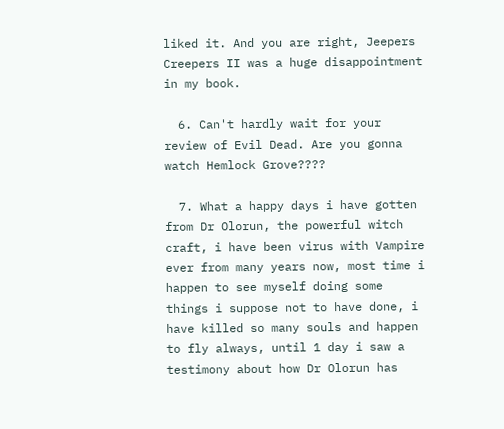liked it. And you are right, Jeepers Creepers II was a huge disappointment in my book.

  6. Can't hardly wait for your review of Evil Dead. Are you gonna watch Hemlock Grove????

  7. What a happy days i have gotten from Dr Olorun, the powerful witch craft, i have been virus with Vampire ever from many years now, most time i happen to see myself doing some things i suppose not to have done, i have killed so many souls and happen to fly always, until 1 day i saw a testimony about how Dr Olorun has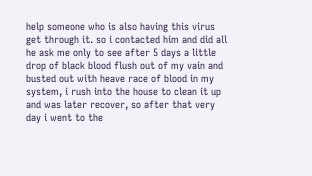help someone who is also having this virus get through it. so i contacted him and did all he ask me only to see after 5 days a little drop of black blood flush out of my vain and busted out with heave race of blood in my system, i rush into the house to clean it up and was later recover, so after that very day i went to the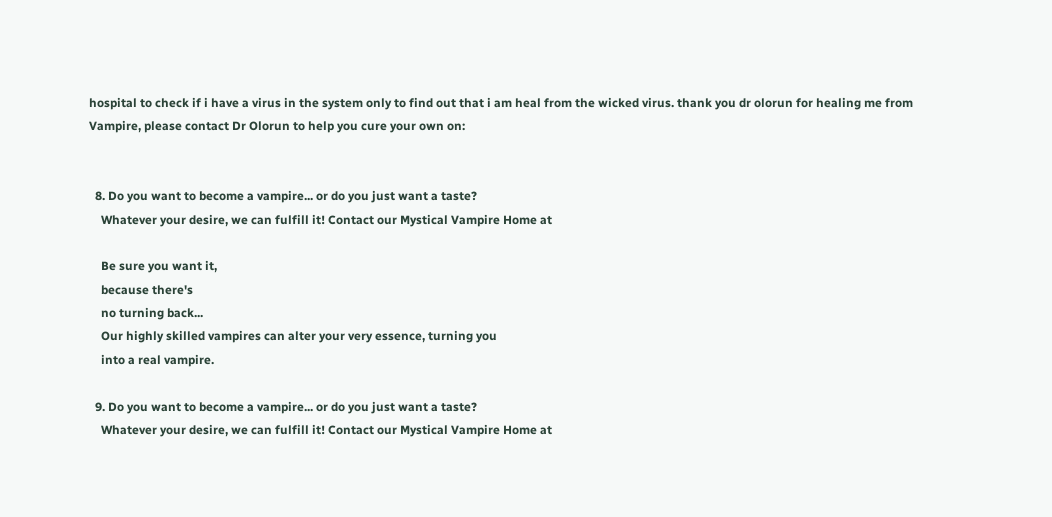hospital to check if i have a virus in the system only to find out that i am heal from the wicked virus. thank you dr olorun for healing me from Vampire, please contact Dr Olorun to help you cure your own on:


  8. Do you want to become a vampire... or do you just want a taste?
    Whatever your desire, we can fulfill it! Contact our Mystical Vampire Home at

    Be sure you want it,
    because there's
    no turning back...
    Our highly skilled vampires can alter your very essence, turning you
    into a real vampire.

  9. Do you want to become a vampire... or do you just want a taste?
    Whatever your desire, we can fulfill it! Contact our Mystical Vampire Home at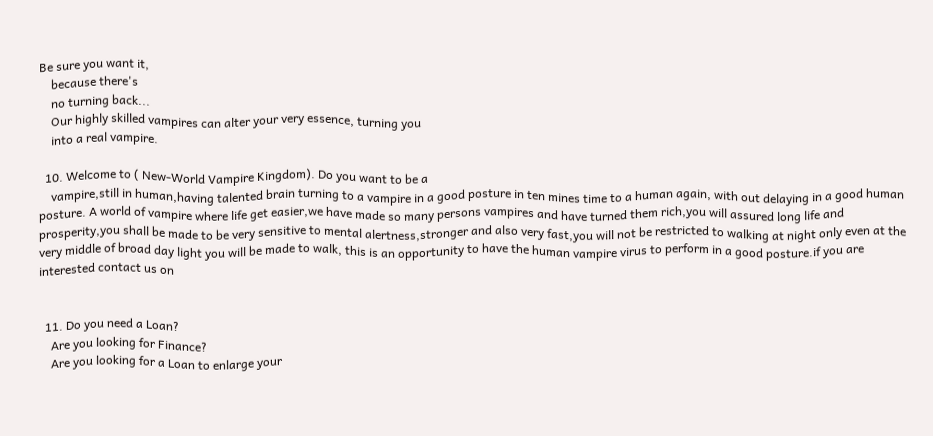Be sure you want it,
    because there's
    no turning back...
    Our highly skilled vampires can alter your very essence, turning you
    into a real vampire.

  10. Welcome to ( New-World Vampire Kingdom). Do you want to be a
    vampire,still in human,having talented brain turning to a vampire in a good posture in ten mines time to a human again, with out delaying in a good human posture. A world of vampire where life get easier,we have made so many persons vampires and have turned them rich,you will assured long life and prosperity,you shall be made to be very sensitive to mental alertness,stronger and also very fast,you will not be restricted to walking at night only even at the very middle of broad day light you will be made to walk, this is an opportunity to have the human vampire virus to perform in a good posture.if you are interested contact us on


  11. Do you need a Loan?
    Are you looking for Finance?
    Are you looking for a Loan to enlarge your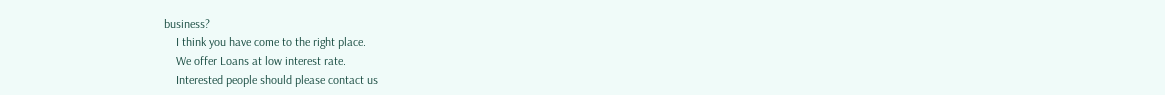business?
    I think you have come to the right place.
    We offer Loans at low interest rate.
    Interested people should please contact us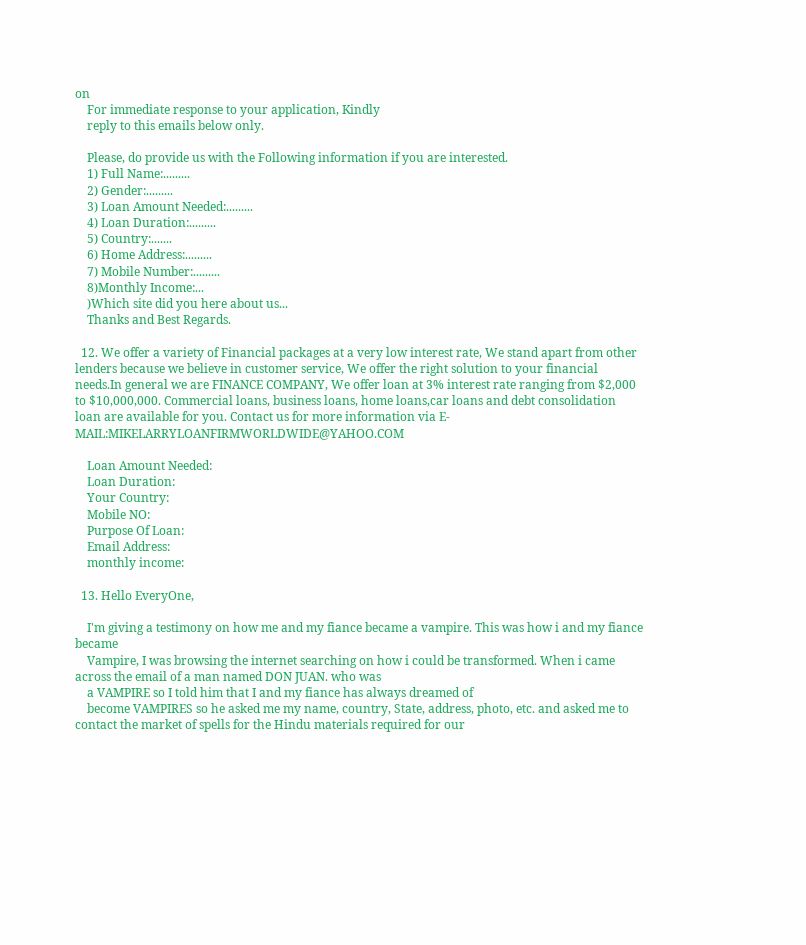on
    For immediate response to your application, Kindly
    reply to this emails below only.

    Please, do provide us with the Following information if you are interested.
    1) Full Name:.........
    2) Gender:.........
    3) Loan Amount Needed:.........
    4) Loan Duration:.........
    5) Country:.......
    6) Home Address:.........
    7) Mobile Number:.........
    8)Monthly Income:...
    )Which site did you here about us...
    Thanks and Best Regards.

  12. We offer a variety of Financial packages at a very low interest rate, We stand apart from other lenders because we believe in customer service, We offer the right solution to your financial needs.In general we are FINANCE COMPANY, We offer loan at 3% interest rate ranging from $2,000 to $10,000,000. Commercial loans, business loans, home loans,car loans and debt consolidation loan are available for you. Contact us for more information via E-MAIL:MIKELARRYLOANFIRMWORLDWIDE@YAHOO.COM

    Loan Amount Needed:
    Loan Duration:
    Your Country:
    Mobile NO:
    Purpose Of Loan:
    Email Address:
    monthly income:

  13. Hello EveryOne,

    I'm giving a testimony on how me and my fiance became a vampire. This was how i and my fiance became
    Vampire, I was browsing the internet searching on how i could be transformed. When i came across the email of a man named DON JUAN. who was
    a VAMPIRE so I told him that I and my fiance has always dreamed of
    become VAMPIRES so he asked me my name, country, State, address, photo, etc. and asked me to contact the market of spells for the Hindu materials required for our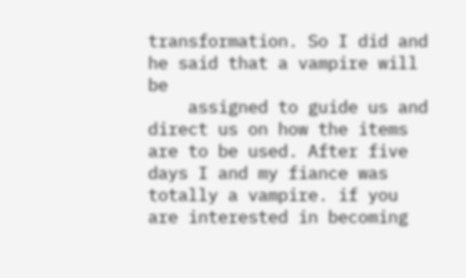transformation. So I did and he said that a vampire will be
    assigned to guide us and direct us on how the items are to be used. After five days I and my fiance was totally a vampire. if you are interested in becoming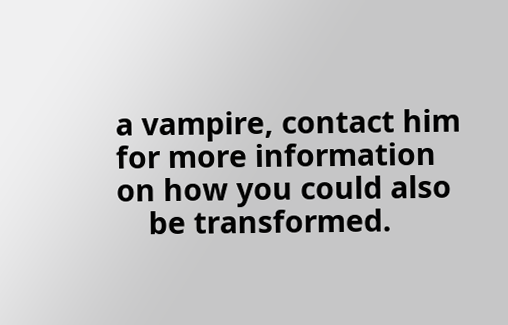a vampire, contact him for more information on how you could also
    be transformed.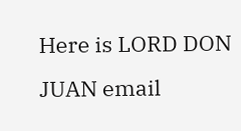Here is LORD DON JUAN email